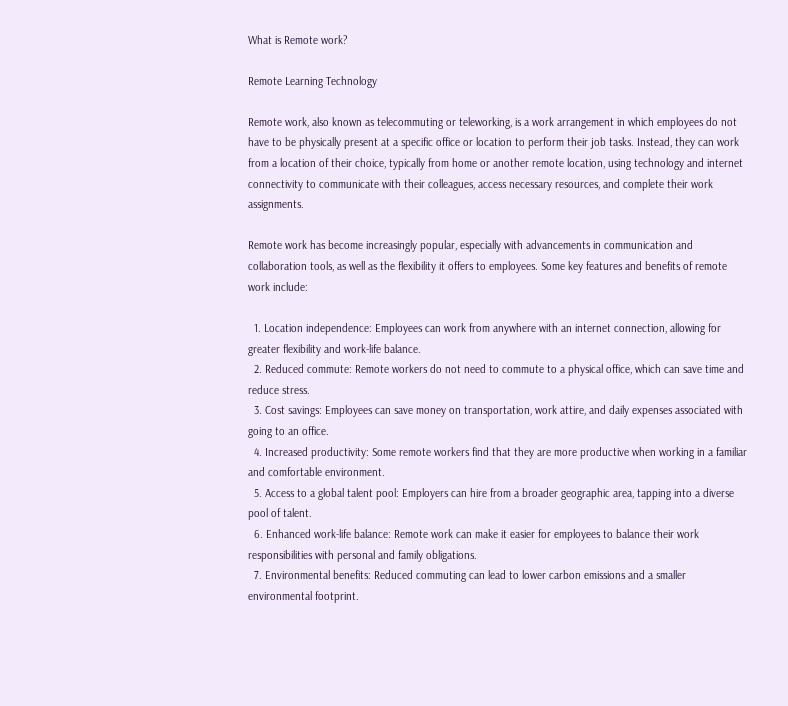What is Remote work?

Remote Learning Technology

Remote work, also known as telecommuting or teleworking, is a work arrangement in which employees do not have to be physically present at a specific office or location to perform their job tasks. Instead, they can work from a location of their choice, typically from home or another remote location, using technology and internet connectivity to communicate with their colleagues, access necessary resources, and complete their work assignments.

Remote work has become increasingly popular, especially with advancements in communication and collaboration tools, as well as the flexibility it offers to employees. Some key features and benefits of remote work include:

  1. Location independence: Employees can work from anywhere with an internet connection, allowing for greater flexibility and work-life balance.
  2. Reduced commute: Remote workers do not need to commute to a physical office, which can save time and reduce stress.
  3. Cost savings: Employees can save money on transportation, work attire, and daily expenses associated with going to an office.
  4. Increased productivity: Some remote workers find that they are more productive when working in a familiar and comfortable environment.
  5. Access to a global talent pool: Employers can hire from a broader geographic area, tapping into a diverse pool of talent.
  6. Enhanced work-life balance: Remote work can make it easier for employees to balance their work responsibilities with personal and family obligations.
  7. Environmental benefits: Reduced commuting can lead to lower carbon emissions and a smaller environmental footprint.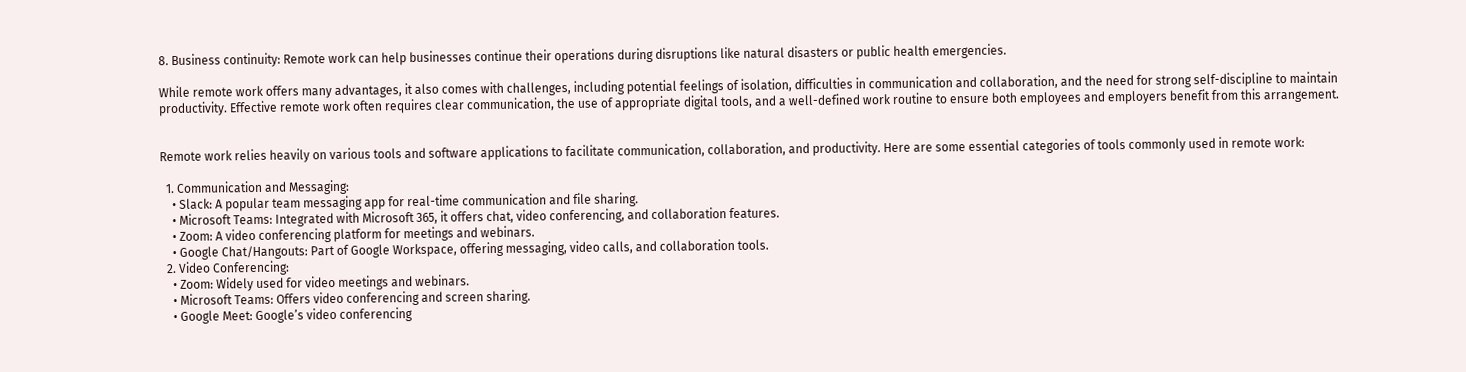8. Business continuity: Remote work can help businesses continue their operations during disruptions like natural disasters or public health emergencies.

While remote work offers many advantages, it also comes with challenges, including potential feelings of isolation, difficulties in communication and collaboration, and the need for strong self-discipline to maintain productivity. Effective remote work often requires clear communication, the use of appropriate digital tools, and a well-defined work routine to ensure both employees and employers benefit from this arrangement.


Remote work relies heavily on various tools and software applications to facilitate communication, collaboration, and productivity. Here are some essential categories of tools commonly used in remote work:

  1. Communication and Messaging:
    • Slack: A popular team messaging app for real-time communication and file sharing.
    • Microsoft Teams: Integrated with Microsoft 365, it offers chat, video conferencing, and collaboration features.
    • Zoom: A video conferencing platform for meetings and webinars.
    • Google Chat/Hangouts: Part of Google Workspace, offering messaging, video calls, and collaboration tools.
  2. Video Conferencing:
    • Zoom: Widely used for video meetings and webinars.
    • Microsoft Teams: Offers video conferencing and screen sharing.
    • Google Meet: Google’s video conferencing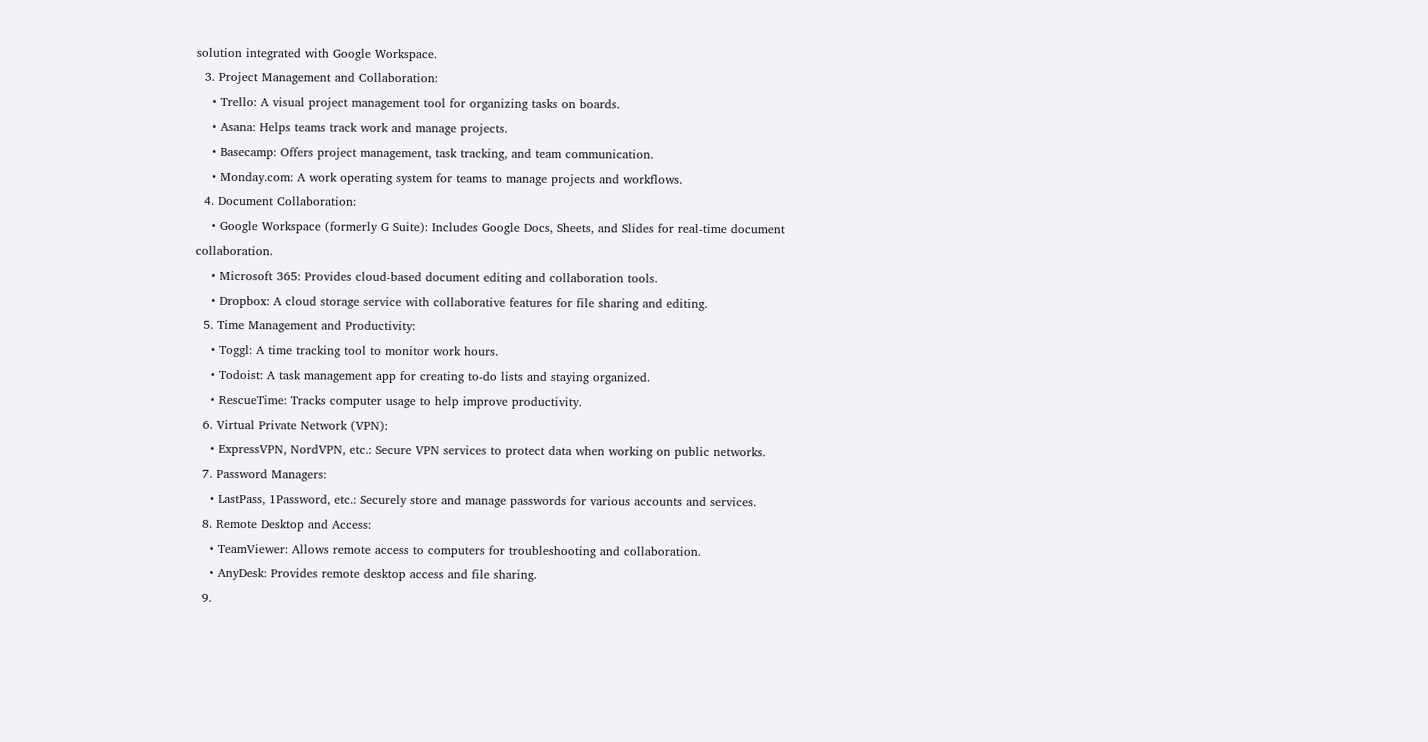solution integrated with Google Workspace.
  3. Project Management and Collaboration:
    • Trello: A visual project management tool for organizing tasks on boards.
    • Asana: Helps teams track work and manage projects.
    • Basecamp: Offers project management, task tracking, and team communication.
    • Monday.com: A work operating system for teams to manage projects and workflows.
  4. Document Collaboration:
    • Google Workspace (formerly G Suite): Includes Google Docs, Sheets, and Slides for real-time document collaboration.
    • Microsoft 365: Provides cloud-based document editing and collaboration tools.
    • Dropbox: A cloud storage service with collaborative features for file sharing and editing.
  5. Time Management and Productivity:
    • Toggl: A time tracking tool to monitor work hours.
    • Todoist: A task management app for creating to-do lists and staying organized.
    • RescueTime: Tracks computer usage to help improve productivity.
  6. Virtual Private Network (VPN):
    • ExpressVPN, NordVPN, etc.: Secure VPN services to protect data when working on public networks.
  7. Password Managers:
    • LastPass, 1Password, etc.: Securely store and manage passwords for various accounts and services.
  8. Remote Desktop and Access:
    • TeamViewer: Allows remote access to computers for troubleshooting and collaboration.
    • AnyDesk: Provides remote desktop access and file sharing.
  9.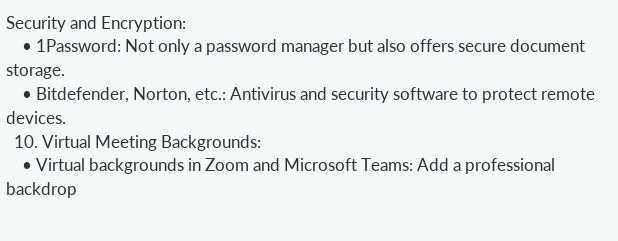Security and Encryption:
    • 1Password: Not only a password manager but also offers secure document storage.
    • Bitdefender, Norton, etc.: Antivirus and security software to protect remote devices.
  10. Virtual Meeting Backgrounds:
    • Virtual backgrounds in Zoom and Microsoft Teams: Add a professional backdrop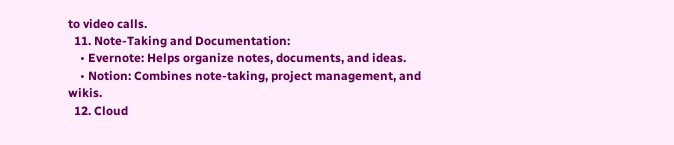to video calls.
  11. Note-Taking and Documentation:
    • Evernote: Helps organize notes, documents, and ideas.
    • Notion: Combines note-taking, project management, and wikis.
  12. Cloud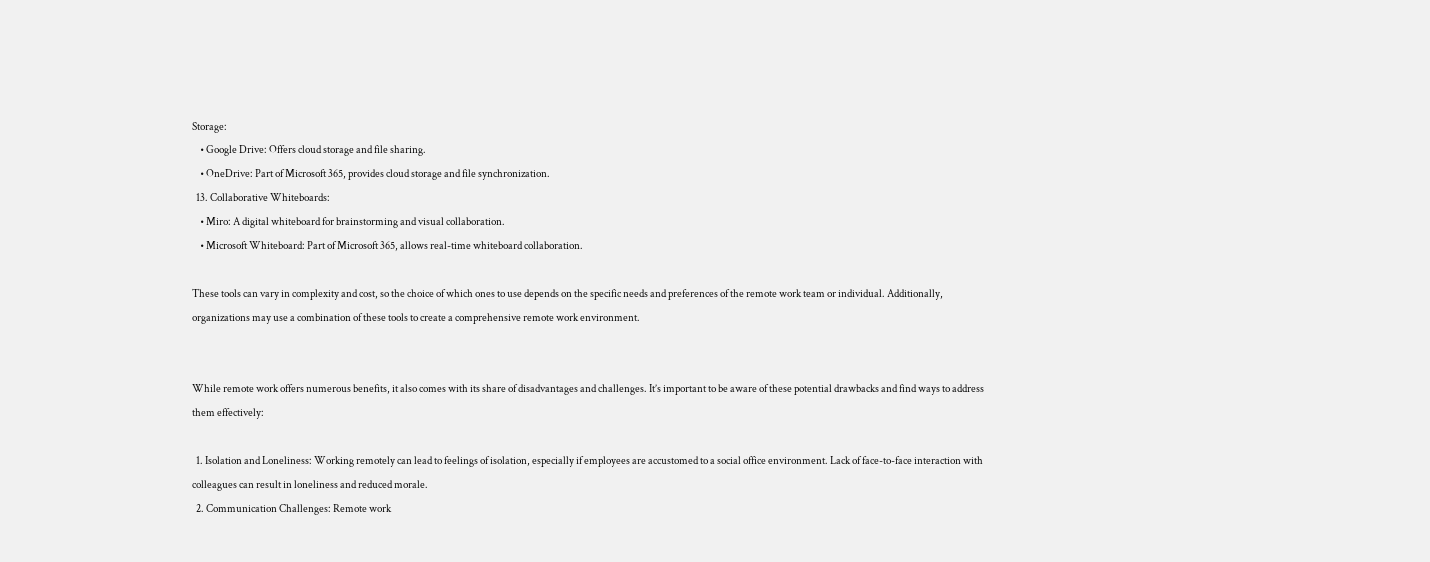Storage:
    • Google Drive: Offers cloud storage and file sharing.
    • OneDrive: Part of Microsoft 365, provides cloud storage and file synchronization.
  13. Collaborative Whiteboards:
    • Miro: A digital whiteboard for brainstorming and visual collaboration.
    • Microsoft Whiteboard: Part of Microsoft 365, allows real-time whiteboard collaboration.

These tools can vary in complexity and cost, so the choice of which ones to use depends on the specific needs and preferences of the remote work team or individual. Additionally, organizations may use a combination of these tools to create a comprehensive remote work environment.


While remote work offers numerous benefits, it also comes with its share of disadvantages and challenges. It’s important to be aware of these potential drawbacks and find ways to address them effectively:

  1. Isolation and Loneliness: Working remotely can lead to feelings of isolation, especially if employees are accustomed to a social office environment. Lack of face-to-face interaction with colleagues can result in loneliness and reduced morale.
  2. Communication Challenges: Remote work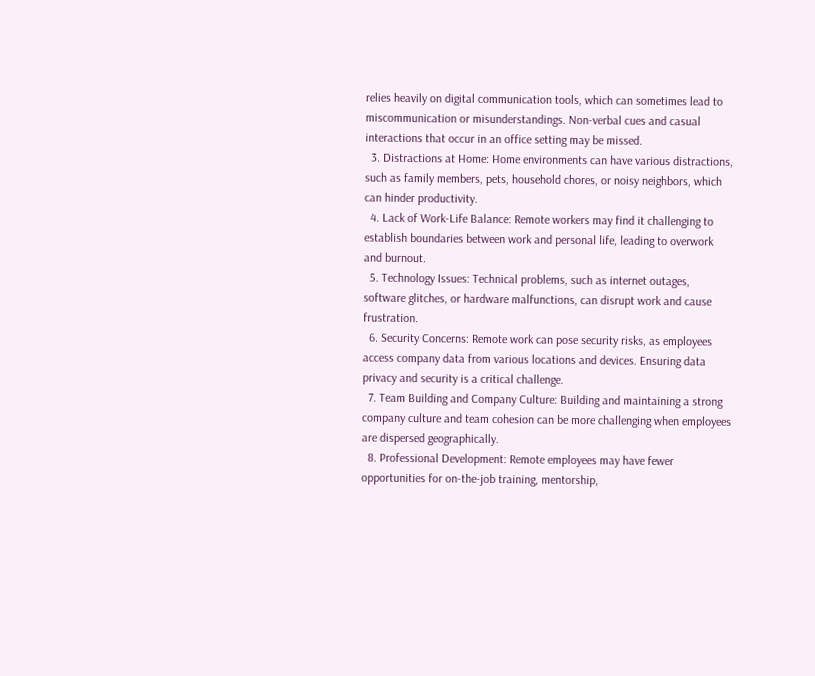relies heavily on digital communication tools, which can sometimes lead to miscommunication or misunderstandings. Non-verbal cues and casual interactions that occur in an office setting may be missed.
  3. Distractions at Home: Home environments can have various distractions, such as family members, pets, household chores, or noisy neighbors, which can hinder productivity.
  4. Lack of Work-Life Balance: Remote workers may find it challenging to establish boundaries between work and personal life, leading to overwork and burnout.
  5. Technology Issues: Technical problems, such as internet outages, software glitches, or hardware malfunctions, can disrupt work and cause frustration.
  6. Security Concerns: Remote work can pose security risks, as employees access company data from various locations and devices. Ensuring data privacy and security is a critical challenge.
  7. Team Building and Company Culture: Building and maintaining a strong company culture and team cohesion can be more challenging when employees are dispersed geographically.
  8. Professional Development: Remote employees may have fewer opportunities for on-the-job training, mentorship,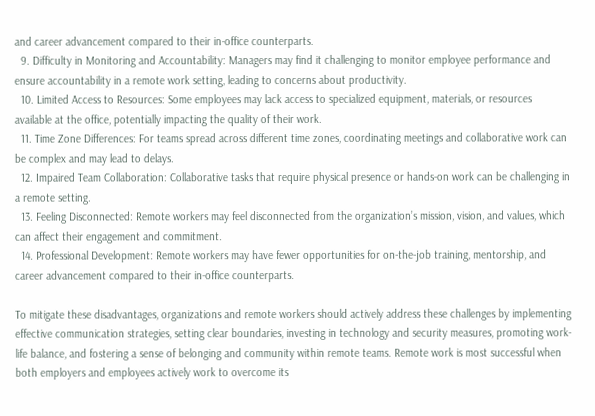and career advancement compared to their in-office counterparts.
  9. Difficulty in Monitoring and Accountability: Managers may find it challenging to monitor employee performance and ensure accountability in a remote work setting, leading to concerns about productivity.
  10. Limited Access to Resources: Some employees may lack access to specialized equipment, materials, or resources available at the office, potentially impacting the quality of their work.
  11. Time Zone Differences: For teams spread across different time zones, coordinating meetings and collaborative work can be complex and may lead to delays.
  12. Impaired Team Collaboration: Collaborative tasks that require physical presence or hands-on work can be challenging in a remote setting.
  13. Feeling Disconnected: Remote workers may feel disconnected from the organization’s mission, vision, and values, which can affect their engagement and commitment.
  14. Professional Development: Remote workers may have fewer opportunities for on-the-job training, mentorship, and career advancement compared to their in-office counterparts.

To mitigate these disadvantages, organizations and remote workers should actively address these challenges by implementing effective communication strategies, setting clear boundaries, investing in technology and security measures, promoting work-life balance, and fostering a sense of belonging and community within remote teams. Remote work is most successful when both employers and employees actively work to overcome its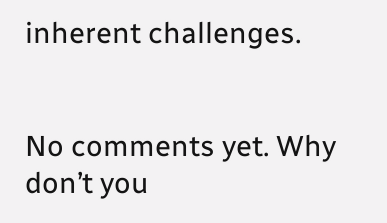inherent challenges.


No comments yet. Why don’t you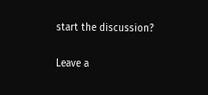start the discussion?

Leave a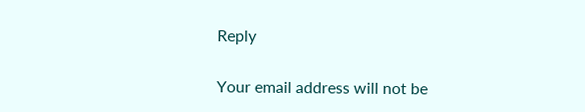Reply

Your email address will not be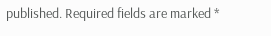published. Required fields are marked *